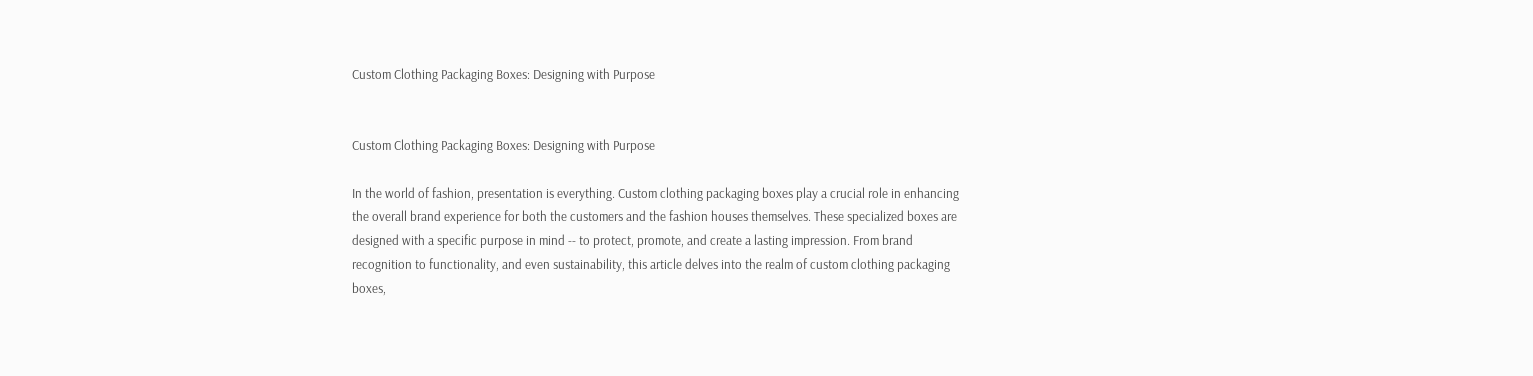Custom Clothing Packaging Boxes: Designing with Purpose


Custom Clothing Packaging Boxes: Designing with Purpose

In the world of fashion, presentation is everything. Custom clothing packaging boxes play a crucial role in enhancing the overall brand experience for both the customers and the fashion houses themselves. These specialized boxes are designed with a specific purpose in mind -- to protect, promote, and create a lasting impression. From brand recognition to functionality, and even sustainability, this article delves into the realm of custom clothing packaging boxes,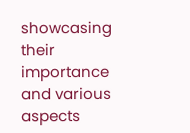showcasing their importance and various aspects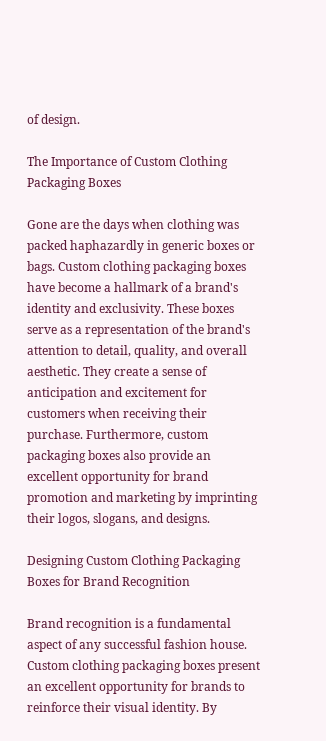of design.

The Importance of Custom Clothing Packaging Boxes

Gone are the days when clothing was packed haphazardly in generic boxes or bags. Custom clothing packaging boxes have become a hallmark of a brand's identity and exclusivity. These boxes serve as a representation of the brand's attention to detail, quality, and overall aesthetic. They create a sense of anticipation and excitement for customers when receiving their purchase. Furthermore, custom packaging boxes also provide an excellent opportunity for brand promotion and marketing by imprinting their logos, slogans, and designs.

Designing Custom Clothing Packaging Boxes for Brand Recognition

Brand recognition is a fundamental aspect of any successful fashion house. Custom clothing packaging boxes present an excellent opportunity for brands to reinforce their visual identity. By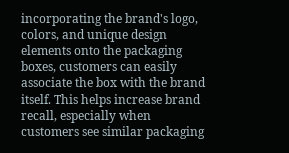incorporating the brand's logo, colors, and unique design elements onto the packaging boxes, customers can easily associate the box with the brand itself. This helps increase brand recall, especially when customers see similar packaging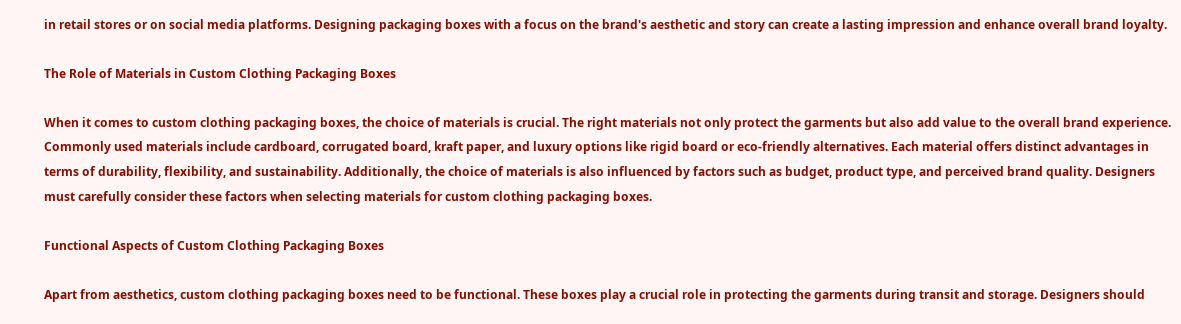in retail stores or on social media platforms. Designing packaging boxes with a focus on the brand's aesthetic and story can create a lasting impression and enhance overall brand loyalty.

The Role of Materials in Custom Clothing Packaging Boxes

When it comes to custom clothing packaging boxes, the choice of materials is crucial. The right materials not only protect the garments but also add value to the overall brand experience. Commonly used materials include cardboard, corrugated board, kraft paper, and luxury options like rigid board or eco-friendly alternatives. Each material offers distinct advantages in terms of durability, flexibility, and sustainability. Additionally, the choice of materials is also influenced by factors such as budget, product type, and perceived brand quality. Designers must carefully consider these factors when selecting materials for custom clothing packaging boxes.

Functional Aspects of Custom Clothing Packaging Boxes

Apart from aesthetics, custom clothing packaging boxes need to be functional. These boxes play a crucial role in protecting the garments during transit and storage. Designers should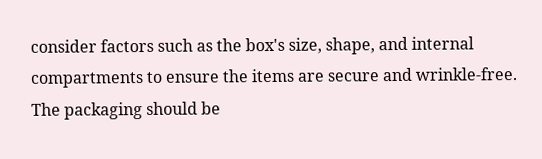consider factors such as the box's size, shape, and internal compartments to ensure the items are secure and wrinkle-free. The packaging should be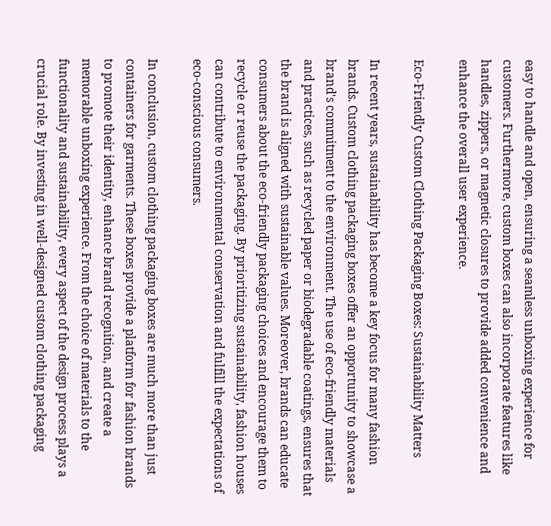easy to handle and open, ensuring a seamless unboxing experience for customers. Furthermore, custom boxes can also incorporate features like handles, zippers, or magnetic closures to provide added convenience and enhance the overall user experience.

Eco-Friendly Custom Clothing Packaging Boxes: Sustainability Matters

In recent years, sustainability has become a key focus for many fashion brands. Custom clothing packaging boxes offer an opportunity to showcase a brand's commitment to the environment. The use of eco-friendly materials and practices, such as recycled paper or biodegradable coatings, ensures that the brand is aligned with sustainable values. Moreover, brands can educate consumers about the eco-friendly packaging choices and encourage them to recycle or reuse the packaging. By prioritizing sustainability, fashion houses can contribute to environmental conservation and fulfill the expectations of eco-conscious consumers.

In conclusion, custom clothing packaging boxes are much more than just containers for garments. These boxes provide a platform for fashion brands to promote their identity, enhance brand recognition, and create a memorable unboxing experience. From the choice of materials to the functionality and sustainability, every aspect of the design process plays a crucial role. By investing in well-designed custom clothing packaging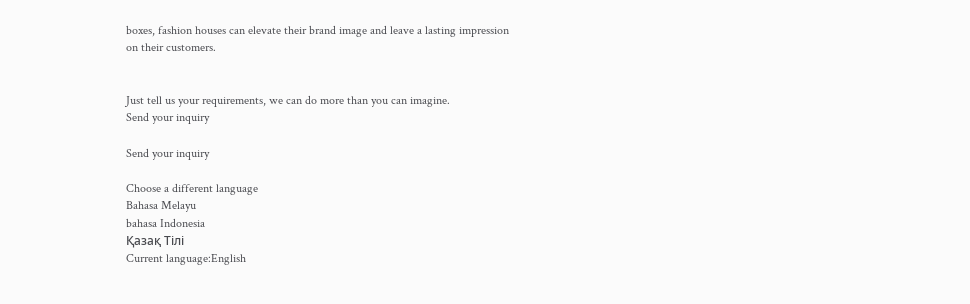boxes, fashion houses can elevate their brand image and leave a lasting impression on their customers.


Just tell us your requirements, we can do more than you can imagine.
Send your inquiry

Send your inquiry

Choose a different language
Bahasa Melayu
bahasa Indonesia
Қазақ Тілі
Current language:English